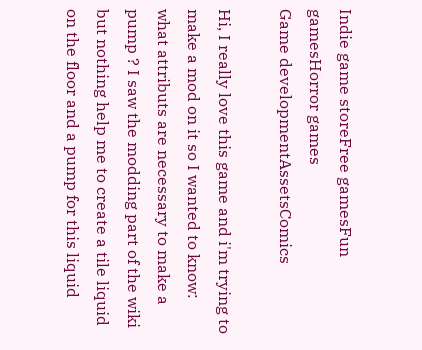Indie game storeFree gamesFun gamesHorror games
Game developmentAssetsComics

Hi, I really love this game and i'm trying to make a mod on it so I wanted to know: what attributs are necessary to make a pump ? I saw the modding part of the wiki but nothing help me to create a tile liquid on the floor and a pump for this liquid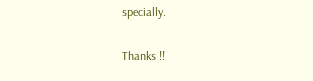specially.

Thanks !!